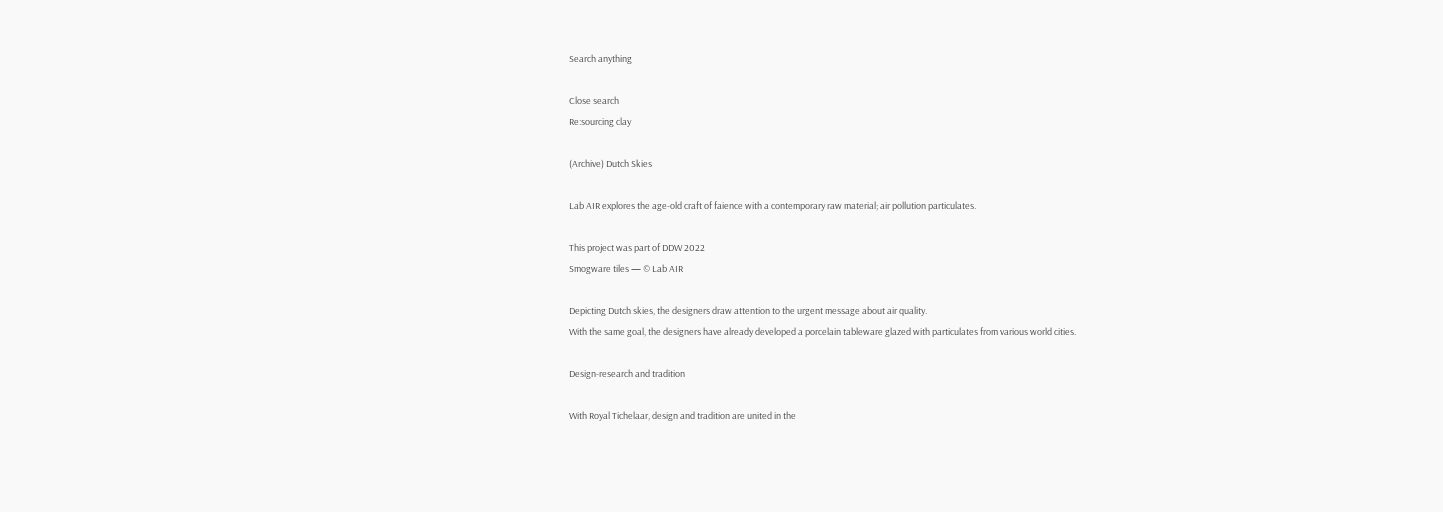Search anything

Close search
Re:sourcing clay

(Archive) Dutch Skies

Lab AIR explores the age-old craft of faience with a contemporary raw material; air pollution particulates.

This project was part of DDW 2022
Smogware tiles — © Lab AIR

Depicting Dutch skies, the designers draw attention to the urgent message about air quality.
With the same goal, the designers have already developed a porcelain tableware glazed with particulates from various world cities.

Design-research and tradition

With Royal Tichelaar, design and tradition are united in the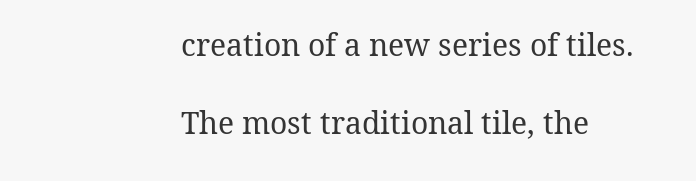creation of a new series of tiles.

The most traditional tile, the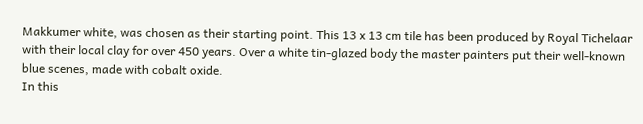Makkumer white, was chosen as their starting point. This 13 x 13 cm tile has been produced by Royal Tichelaar with their local clay for over 450 years. Over a white tin-glazed body the master painters put their well-known blue scenes, made with cobalt oxide.
In this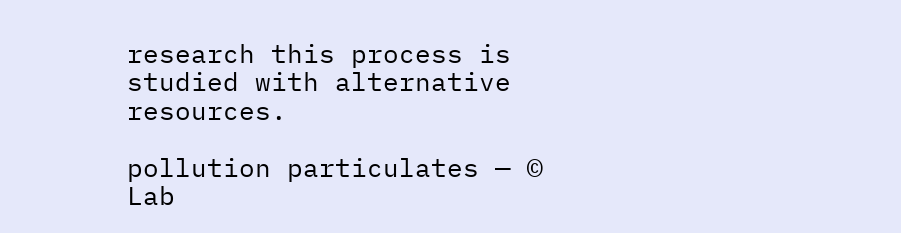research this process is studied with alternative resources.

pollution particulates — © Lab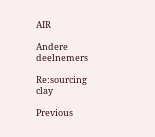AIR

Andere deelnemers

Re:sourcing clay

Previous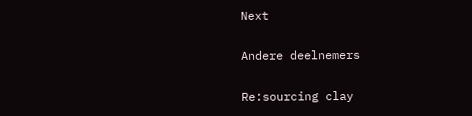Next

Andere deelnemers

Re:sourcing clay